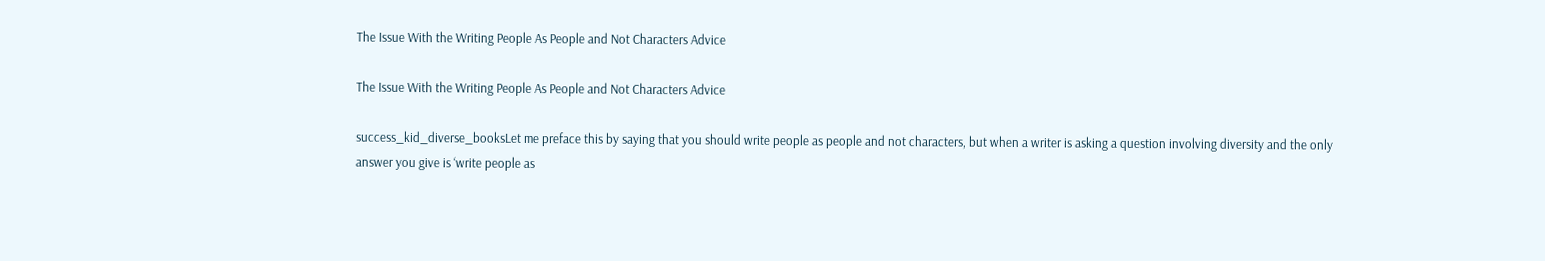The Issue With the Writing People As People and Not Characters Advice

The Issue With the Writing People As People and Not Characters Advice

success_kid_diverse_booksLet me preface this by saying that you should write people as people and not characters, but when a writer is asking a question involving diversity and the only answer you give is ‘write people as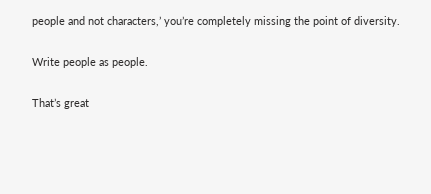people and not characters,’ you’re completely missing the point of diversity.

Write people as people.

That’s great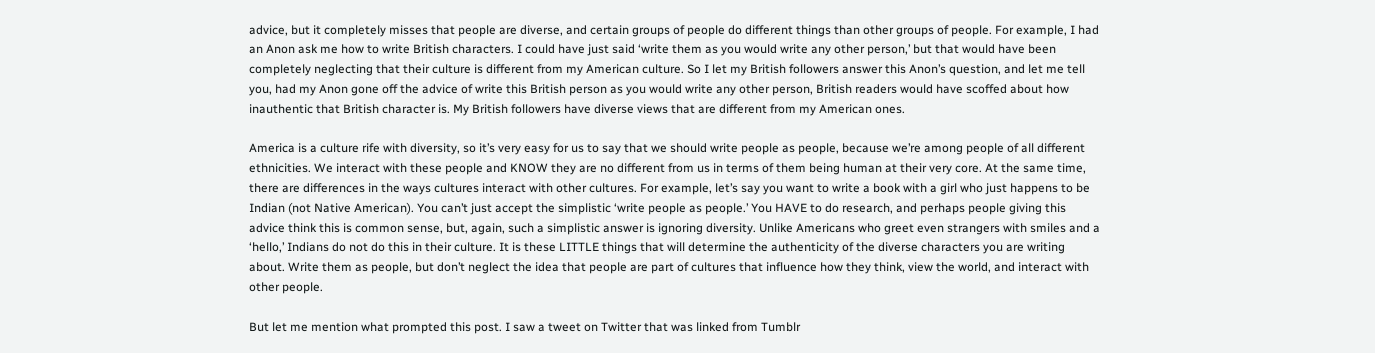advice, but it completely misses that people are diverse, and certain groups of people do different things than other groups of people. For example, I had an Anon ask me how to write British characters. I could have just said ‘write them as you would write any other person,’ but that would have been completely neglecting that their culture is different from my American culture. So I let my British followers answer this Anon’s question, and let me tell you, had my Anon gone off the advice of write this British person as you would write any other person, British readers would have scoffed about how inauthentic that British character is. My British followers have diverse views that are different from my American ones.

America is a culture rife with diversity, so it’s very easy for us to say that we should write people as people, because we’re among people of all different ethnicities. We interact with these people and KNOW they are no different from us in terms of them being human at their very core. At the same time, there are differences in the ways cultures interact with other cultures. For example, let’s say you want to write a book with a girl who just happens to be Indian (not Native American). You can’t just accept the simplistic ‘write people as people.’ You HAVE to do research, and perhaps people giving this advice think this is common sense, but, again, such a simplistic answer is ignoring diversity. Unlike Americans who greet even strangers with smiles and a ‘hello,’ Indians do not do this in their culture. It is these LITTLE things that will determine the authenticity of the diverse characters you are writing about. Write them as people, but don’t neglect the idea that people are part of cultures that influence how they think, view the world, and interact with other people.

But let me mention what prompted this post. I saw a tweet on Twitter that was linked from Tumblr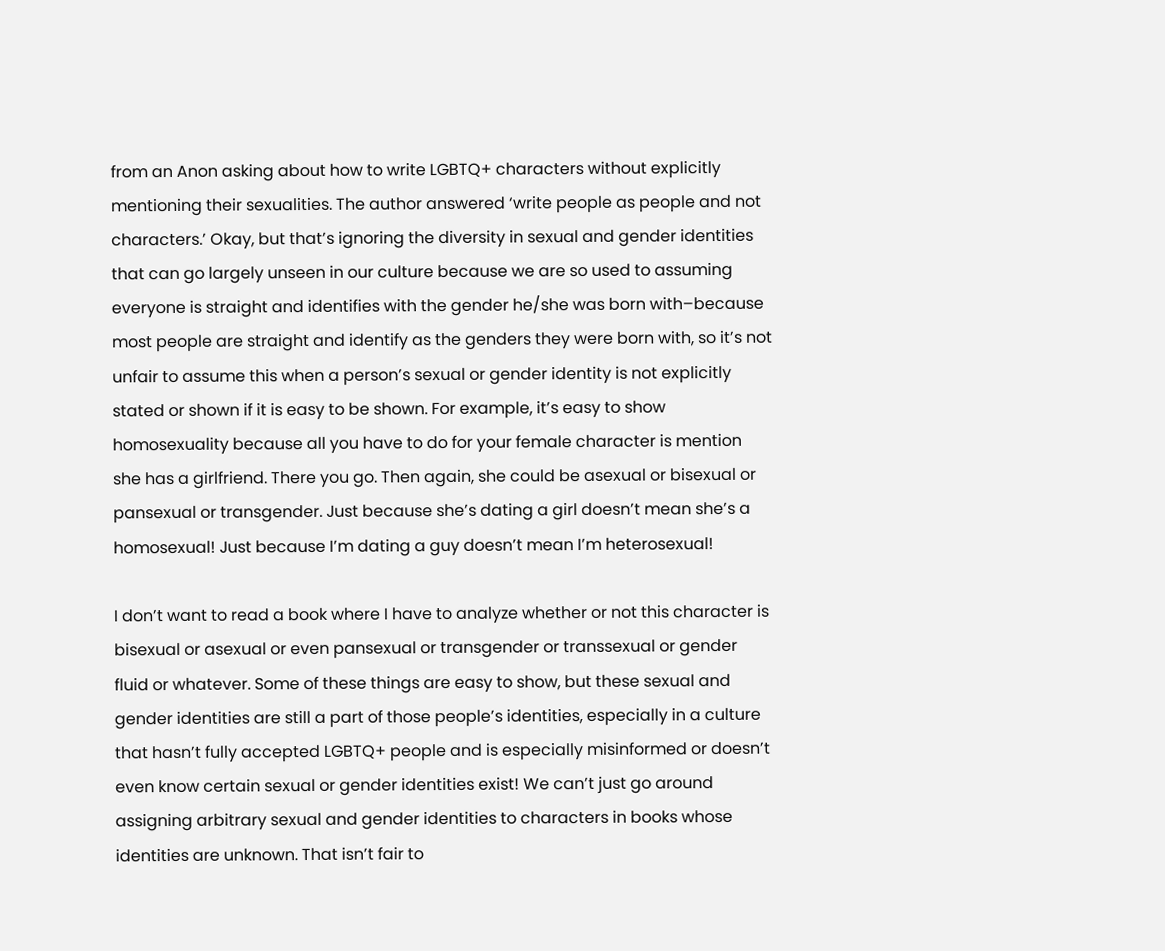from an Anon asking about how to write LGBTQ+ characters without explicitly mentioning their sexualities. The author answered ‘write people as people and not characters.’ Okay, but that’s ignoring the diversity in sexual and gender identities that can go largely unseen in our culture because we are so used to assuming everyone is straight and identifies with the gender he/she was born with–because most people are straight and identify as the genders they were born with, so it’s not unfair to assume this when a person’s sexual or gender identity is not explicitly stated or shown if it is easy to be shown. For example, it’s easy to show homosexuality because all you have to do for your female character is mention she has a girlfriend. There you go. Then again, she could be asexual or bisexual or pansexual or transgender. Just because she’s dating a girl doesn’t mean she’s a homosexual! Just because I’m dating a guy doesn’t mean I’m heterosexual!

I don’t want to read a book where I have to analyze whether or not this character is bisexual or asexual or even pansexual or transgender or transsexual or gender fluid or whatever. Some of these things are easy to show, but these sexual and gender identities are still a part of those people’s identities, especially in a culture that hasn’t fully accepted LGBTQ+ people and is especially misinformed or doesn’t even know certain sexual or gender identities exist! We can’t just go around assigning arbitrary sexual and gender identities to characters in books whose identities are unknown. That isn’t fair to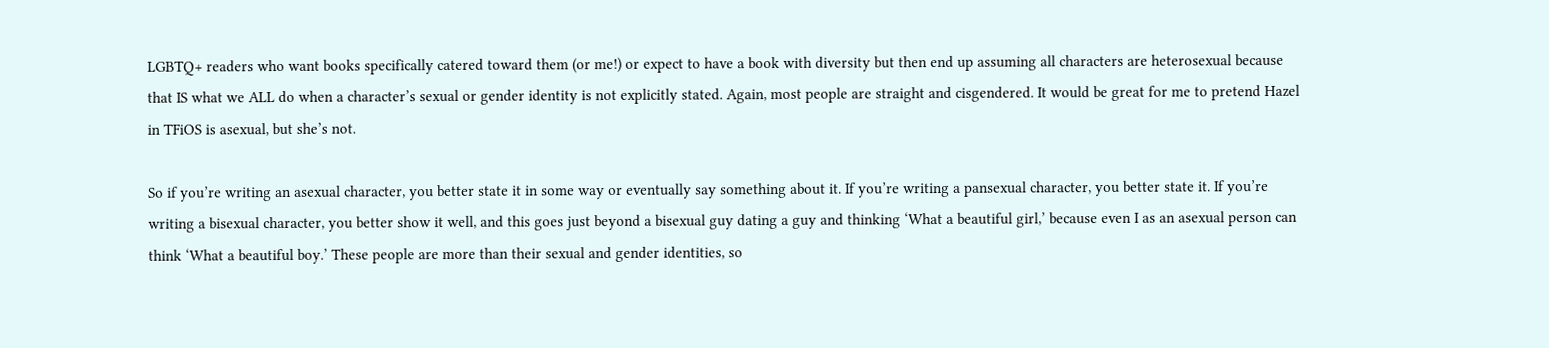LGBTQ+ readers who want books specifically catered toward them (or me!) or expect to have a book with diversity but then end up assuming all characters are heterosexual because that IS what we ALL do when a character’s sexual or gender identity is not explicitly stated. Again, most people are straight and cisgendered. It would be great for me to pretend Hazel in TFiOS is asexual, but she’s not.

So if you’re writing an asexual character, you better state it in some way or eventually say something about it. If you’re writing a pansexual character, you better state it. If you’re writing a bisexual character, you better show it well, and this goes just beyond a bisexual guy dating a guy and thinking ‘What a beautiful girl,’ because even I as an asexual person can think ‘What a beautiful boy.’ These people are more than their sexual and gender identities, so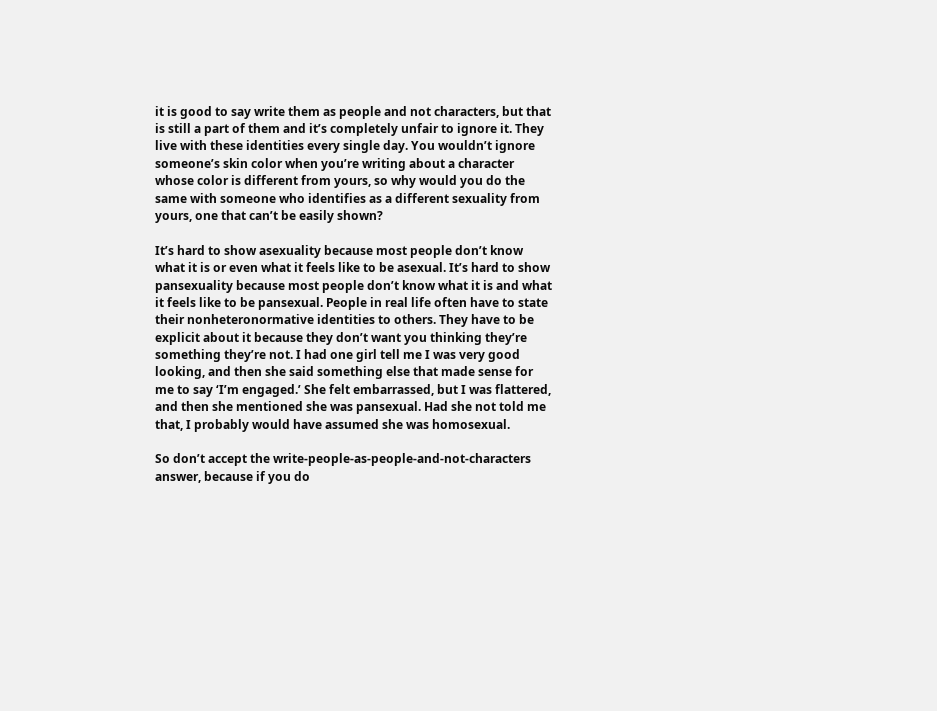it is good to say write them as people and not characters, but that is still a part of them and it’s completely unfair to ignore it. They live with these identities every single day. You wouldn’t ignore someone’s skin color when you’re writing about a character whose color is different from yours, so why would you do the same with someone who identifies as a different sexuality from yours, one that can’t be easily shown?

It’s hard to show asexuality because most people don’t know what it is or even what it feels like to be asexual. It’s hard to show pansexuality because most people don’t know what it is and what it feels like to be pansexual. People in real life often have to state their nonheteronormative identities to others. They have to be explicit about it because they don’t want you thinking they’re something they’re not. I had one girl tell me I was very good looking, and then she said something else that made sense for me to say ‘I’m engaged.’ She felt embarrassed, but I was flattered, and then she mentioned she was pansexual. Had she not told me that, I probably would have assumed she was homosexual.

So don’t accept the write-people-as-people-and-not-characters answer, because if you do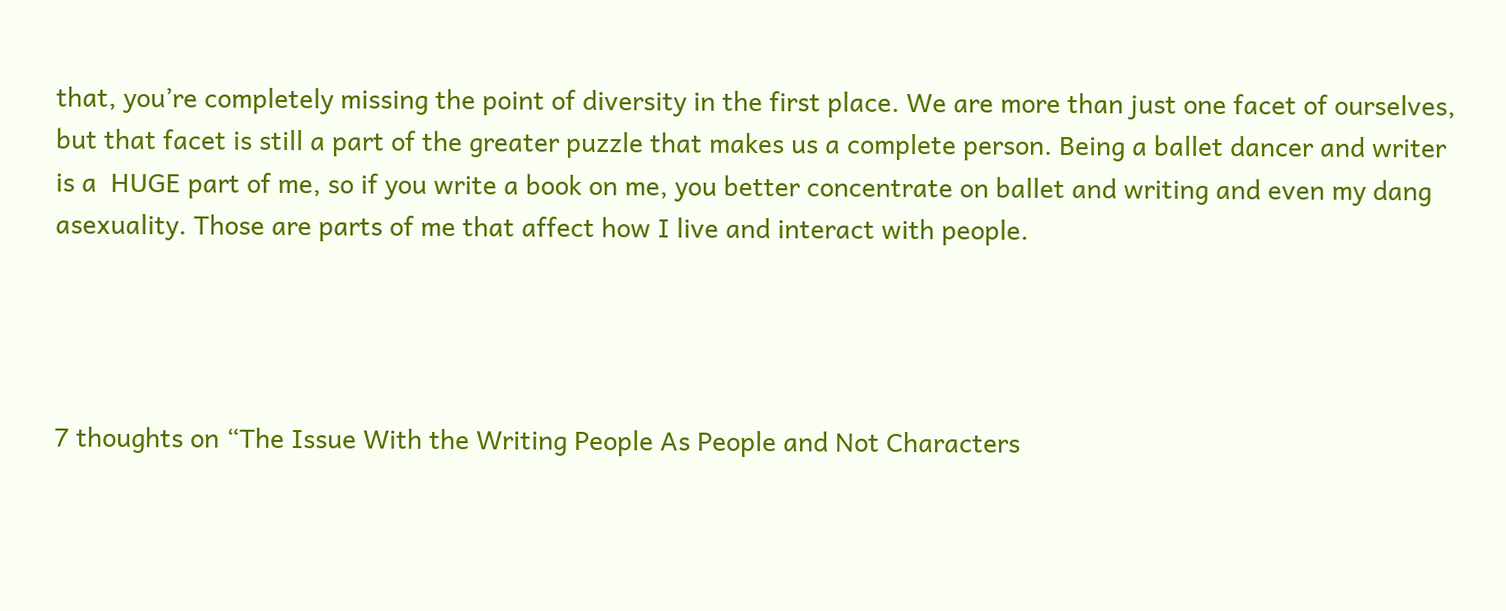that, you’re completely missing the point of diversity in the first place. We are more than just one facet of ourselves, but that facet is still a part of the greater puzzle that makes us a complete person. Being a ballet dancer and writer is a  HUGE part of me, so if you write a book on me, you better concentrate on ballet and writing and even my dang asexuality. Those are parts of me that affect how I live and interact with people.




7 thoughts on “The Issue With the Writing People As People and Not Characters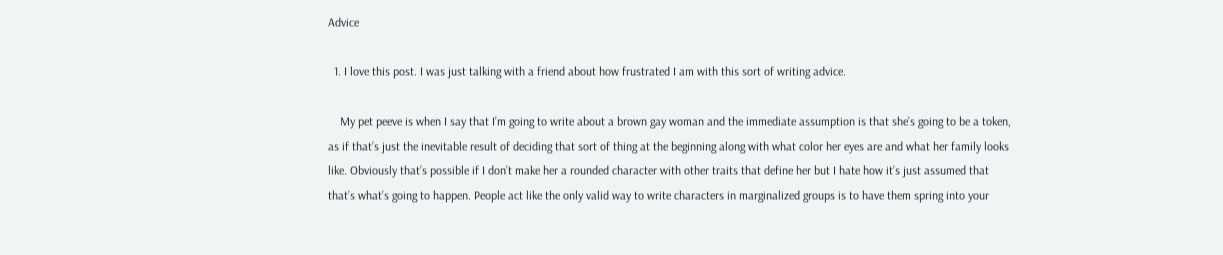Advice

  1. I love this post. I was just talking with a friend about how frustrated I am with this sort of writing advice.

    My pet peeve is when I say that I’m going to write about a brown gay woman and the immediate assumption is that she’s going to be a token, as if that’s just the inevitable result of deciding that sort of thing at the beginning along with what color her eyes are and what her family looks like. Obviously that’s possible if I don’t make her a rounded character with other traits that define her but I hate how it’s just assumed that that’s what’s going to happen. People act like the only valid way to write characters in marginalized groups is to have them spring into your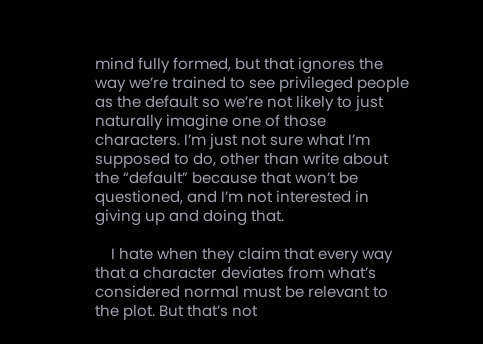mind fully formed, but that ignores the way we’re trained to see privileged people as the default so we’re not likely to just naturally imagine one of those characters. I’m just not sure what I’m supposed to do, other than write about the “default” because that won’t be questioned, and I’m not interested in giving up and doing that.

    I hate when they claim that every way that a character deviates from what’s considered normal must be relevant to the plot. But that’s not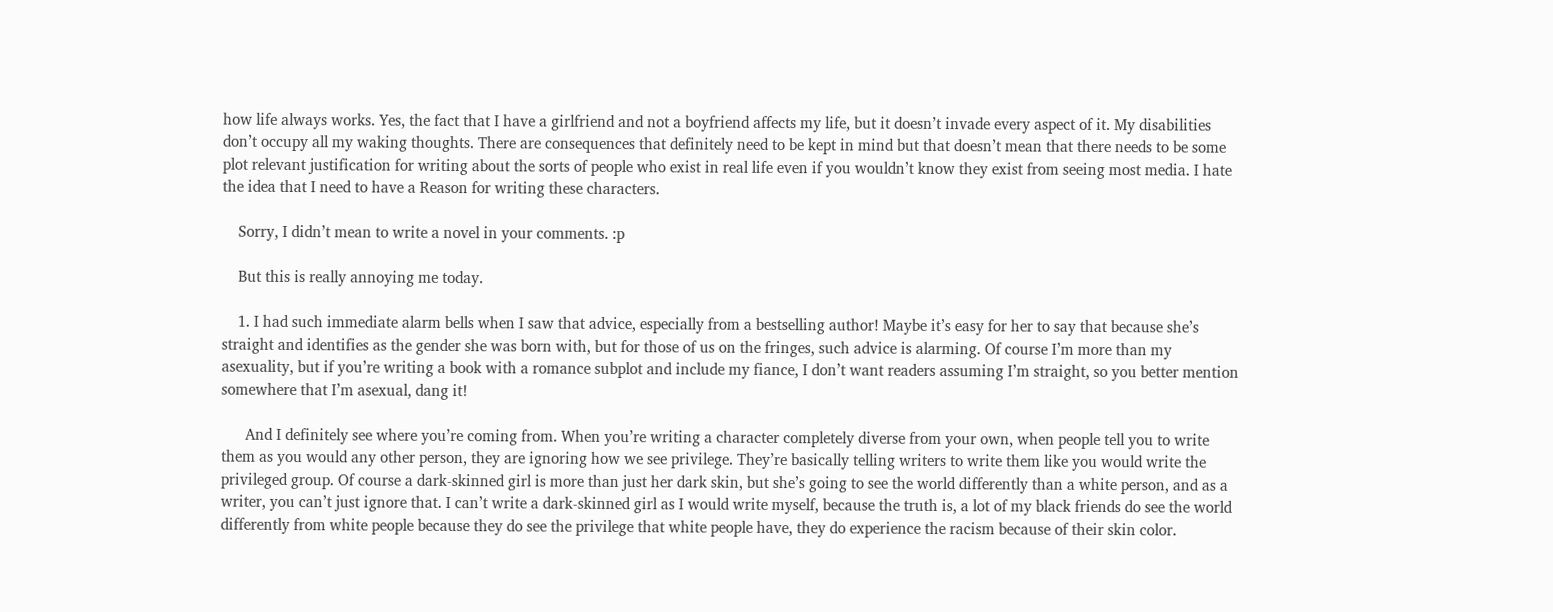how life always works. Yes, the fact that I have a girlfriend and not a boyfriend affects my life, but it doesn’t invade every aspect of it. My disabilities don’t occupy all my waking thoughts. There are consequences that definitely need to be kept in mind but that doesn’t mean that there needs to be some plot relevant justification for writing about the sorts of people who exist in real life even if you wouldn’t know they exist from seeing most media. I hate the idea that I need to have a Reason for writing these characters.

    Sorry, I didn’t mean to write a novel in your comments. :p

    But this is really annoying me today.

    1. I had such immediate alarm bells when I saw that advice, especially from a bestselling author! Maybe it’s easy for her to say that because she’s straight and identifies as the gender she was born with, but for those of us on the fringes, such advice is alarming. Of course I’m more than my asexuality, but if you’re writing a book with a romance subplot and include my fiance, I don’t want readers assuming I’m straight, so you better mention somewhere that I’m asexual, dang it!

      And I definitely see where you’re coming from. When you’re writing a character completely diverse from your own, when people tell you to write them as you would any other person, they are ignoring how we see privilege. They’re basically telling writers to write them like you would write the privileged group. Of course a dark-skinned girl is more than just her dark skin, but she’s going to see the world differently than a white person, and as a writer, you can’t just ignore that. I can’t write a dark-skinned girl as I would write myself, because the truth is, a lot of my black friends do see the world differently from white people because they do see the privilege that white people have, they do experience the racism because of their skin color.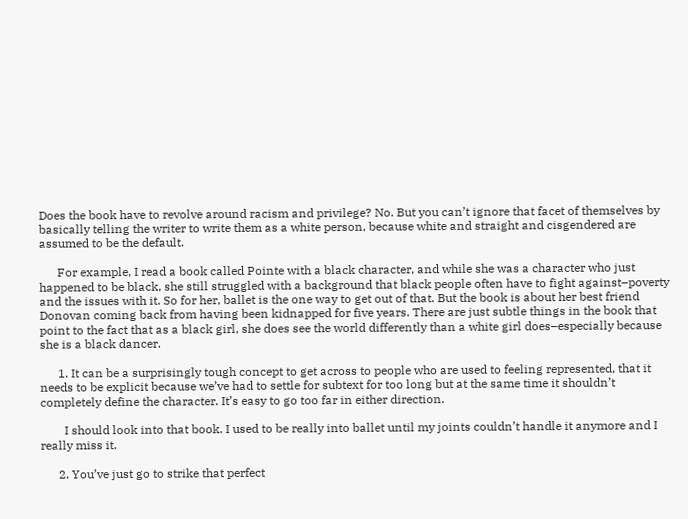Does the book have to revolve around racism and privilege? No. But you can’t ignore that facet of themselves by basically telling the writer to write them as a white person, because white and straight and cisgendered are assumed to be the default.

      For example, I read a book called Pointe with a black character, and while she was a character who just happened to be black, she still struggled with a background that black people often have to fight against–poverty and the issues with it. So for her, ballet is the one way to get out of that. But the book is about her best friend Donovan coming back from having been kidnapped for five years. There are just subtle things in the book that point to the fact that as a black girl, she does see the world differently than a white girl does–especially because she is a black dancer.

      1. It can be a surprisingly tough concept to get across to people who are used to feeling represented, that it needs to be explicit because we’ve had to settle for subtext for too long but at the same time it shouldn’t completely define the character. It’s easy to go too far in either direction.

        I should look into that book. I used to be really into ballet until my joints couldn’t handle it anymore and I really miss it.

      2. You’ve just go to strike that perfect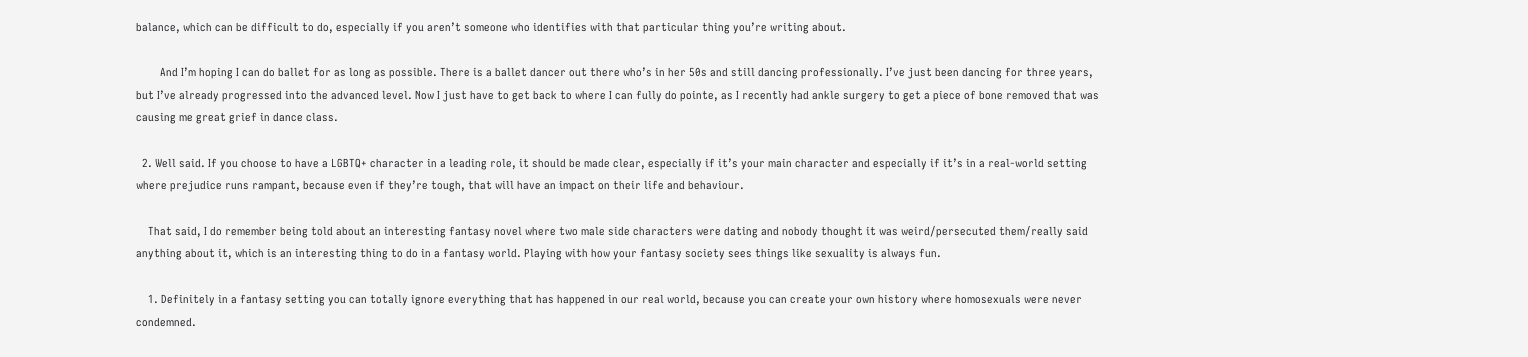balance, which can be difficult to do, especially if you aren’t someone who identifies with that particular thing you’re writing about.

        And I’m hoping I can do ballet for as long as possible. There is a ballet dancer out there who’s in her 50s and still dancing professionally. I’ve just been dancing for three years, but I’ve already progressed into the advanced level. Now I just have to get back to where I can fully do pointe, as I recently had ankle surgery to get a piece of bone removed that was causing me great grief in dance class.

  2. Well said. If you choose to have a LGBTQ+ character in a leading role, it should be made clear, especially if it’s your main character and especially if it’s in a real-world setting where prejudice runs rampant, because even if they’re tough, that will have an impact on their life and behaviour.

    That said, I do remember being told about an interesting fantasy novel where two male side characters were dating and nobody thought it was weird/persecuted them/really said anything about it, which is an interesting thing to do in a fantasy world. Playing with how your fantasy society sees things like sexuality is always fun.

    1. Definitely in a fantasy setting you can totally ignore everything that has happened in our real world, because you can create your own history where homosexuals were never condemned.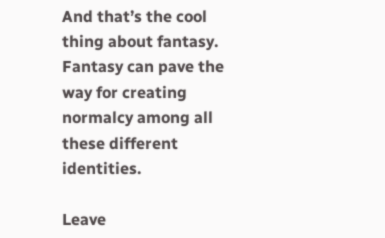And that’s the cool thing about fantasy. Fantasy can pave the way for creating normalcy among all these different identities.

Leave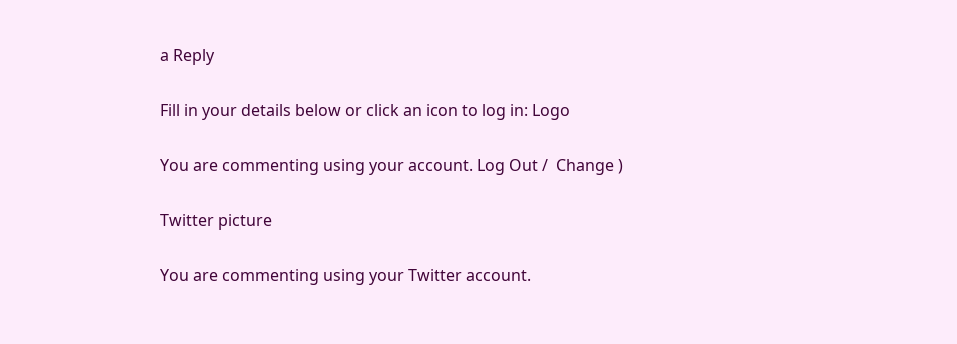a Reply

Fill in your details below or click an icon to log in: Logo

You are commenting using your account. Log Out /  Change )

Twitter picture

You are commenting using your Twitter account.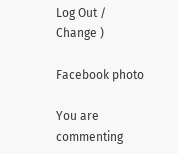Log Out /  Change )

Facebook photo

You are commenting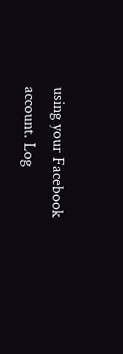using your Facebook account. Log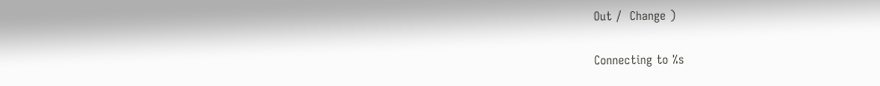Out /  Change )

Connecting to %s